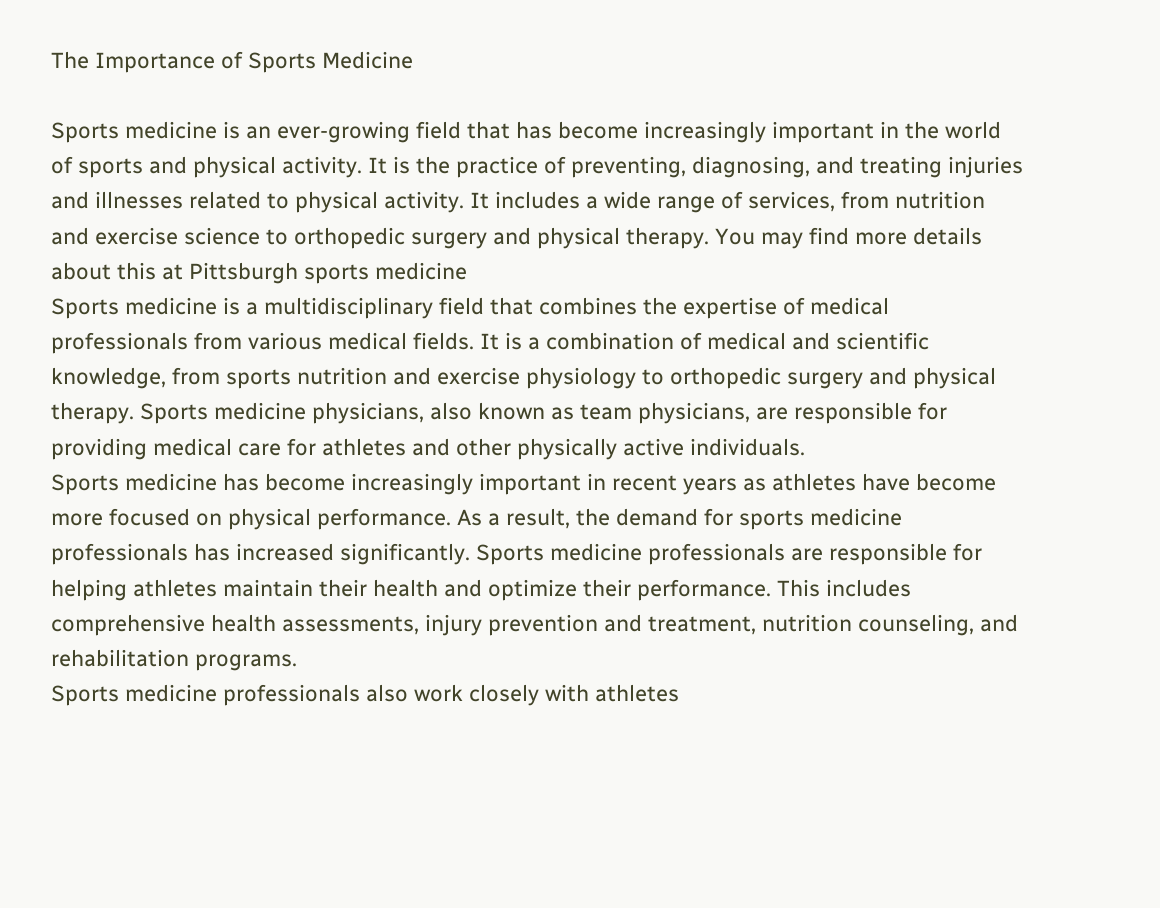The Importance of Sports Medicine

Sports medicine is an ever-growing field that has become increasingly important in the world of sports and physical activity. It is the practice of preventing, diagnosing, and treating injuries and illnesses related to physical activity. It includes a wide range of services, from nutrition and exercise science to orthopedic surgery and physical therapy. You may find more details about this at Pittsburgh sports medicine
Sports medicine is a multidisciplinary field that combines the expertise of medical professionals from various medical fields. It is a combination of medical and scientific knowledge, from sports nutrition and exercise physiology to orthopedic surgery and physical therapy. Sports medicine physicians, also known as team physicians, are responsible for providing medical care for athletes and other physically active individuals.
Sports medicine has become increasingly important in recent years as athletes have become more focused on physical performance. As a result, the demand for sports medicine professionals has increased significantly. Sports medicine professionals are responsible for helping athletes maintain their health and optimize their performance. This includes comprehensive health assessments, injury prevention and treatment, nutrition counseling, and rehabilitation programs.
Sports medicine professionals also work closely with athletes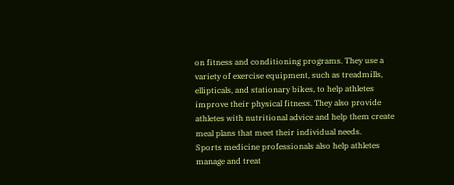on fitness and conditioning programs. They use a variety of exercise equipment, such as treadmills, ellipticals, and stationary bikes, to help athletes improve their physical fitness. They also provide athletes with nutritional advice and help them create meal plans that meet their individual needs.
Sports medicine professionals also help athletes manage and treat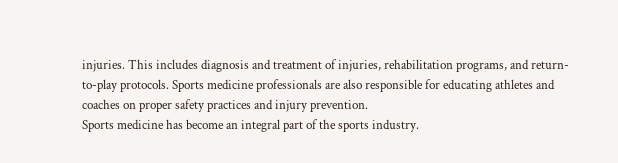injuries. This includes diagnosis and treatment of injuries, rehabilitation programs, and return-to-play protocols. Sports medicine professionals are also responsible for educating athletes and coaches on proper safety practices and injury prevention.
Sports medicine has become an integral part of the sports industry.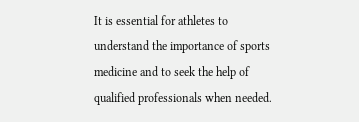It is essential for athletes to understand the importance of sports medicine and to seek the help of qualified professionals when needed.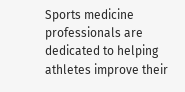Sports medicine professionals are dedicated to helping athletes improve their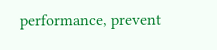performance, prevent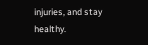injuries, and stay healthy.